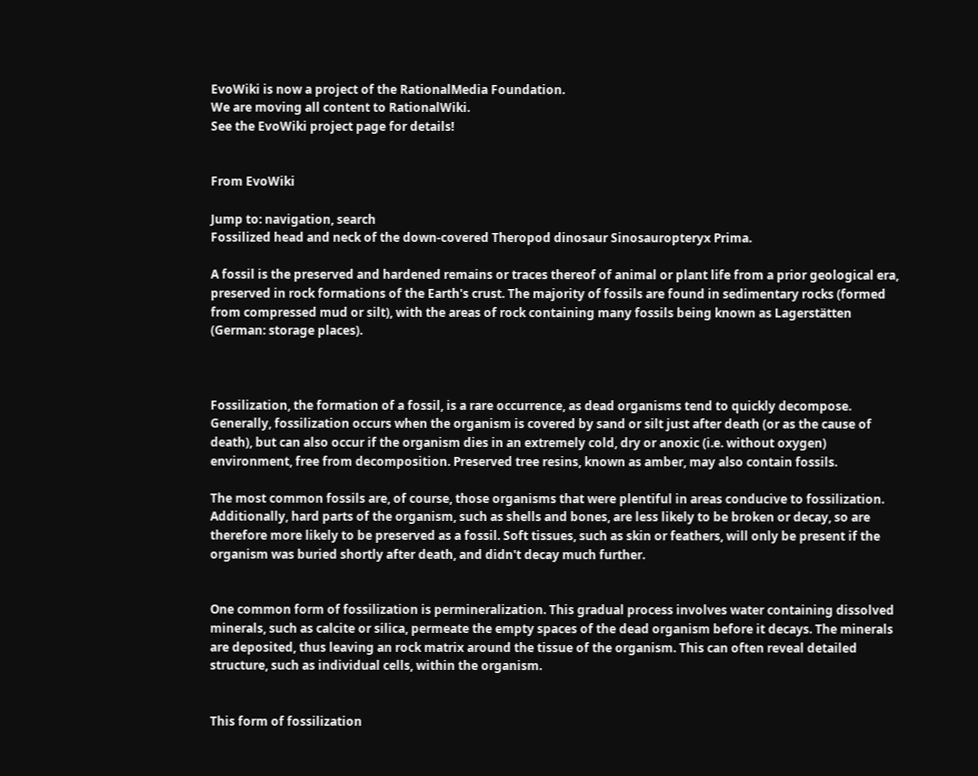EvoWiki is now a project of the RationalMedia Foundation.
We are moving all content to RationalWiki.
See the EvoWiki project page for details!


From EvoWiki

Jump to: navigation, search
Fossilized head and neck of the down-covered Theropod dinosaur Sinosauropteryx Prima.

A fossil is the preserved and hardened remains or traces thereof of animal or plant life from a prior geological era, preserved in rock formations of the Earth's crust. The majority of fossils are found in sedimentary rocks (formed from compressed mud or silt), with the areas of rock containing many fossils being known as Lagerstätten (German: storage places).



Fossilization, the formation of a fossil, is a rare occurrence, as dead organisms tend to quickly decompose. Generally, fossilization occurs when the organism is covered by sand or silt just after death (or as the cause of death), but can also occur if the organism dies in an extremely cold, dry or anoxic (i.e. without oxygen) environment, free from decomposition. Preserved tree resins, known as amber, may also contain fossils.

The most common fossils are, of course, those organisms that were plentiful in areas conducive to fossilization. Additionally, hard parts of the organism, such as shells and bones, are less likely to be broken or decay, so are therefore more likely to be preserved as a fossil. Soft tissues, such as skin or feathers, will only be present if the organism was buried shortly after death, and didn't decay much further.


One common form of fossilization is permineralization. This gradual process involves water containing dissolved minerals, such as calcite or silica, permeate the empty spaces of the dead organism before it decays. The minerals are deposited, thus leaving an rock matrix around the tissue of the organism. This can often reveal detailed structure, such as individual cells, within the organism.


This form of fossilization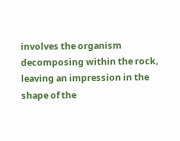involves the organism decomposing within the rock, leaving an impression in the shape of the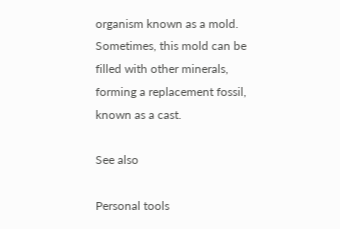organism known as a mold. Sometimes, this mold can be filled with other minerals, forming a replacement fossil, known as a cast.

See also

Personal tools